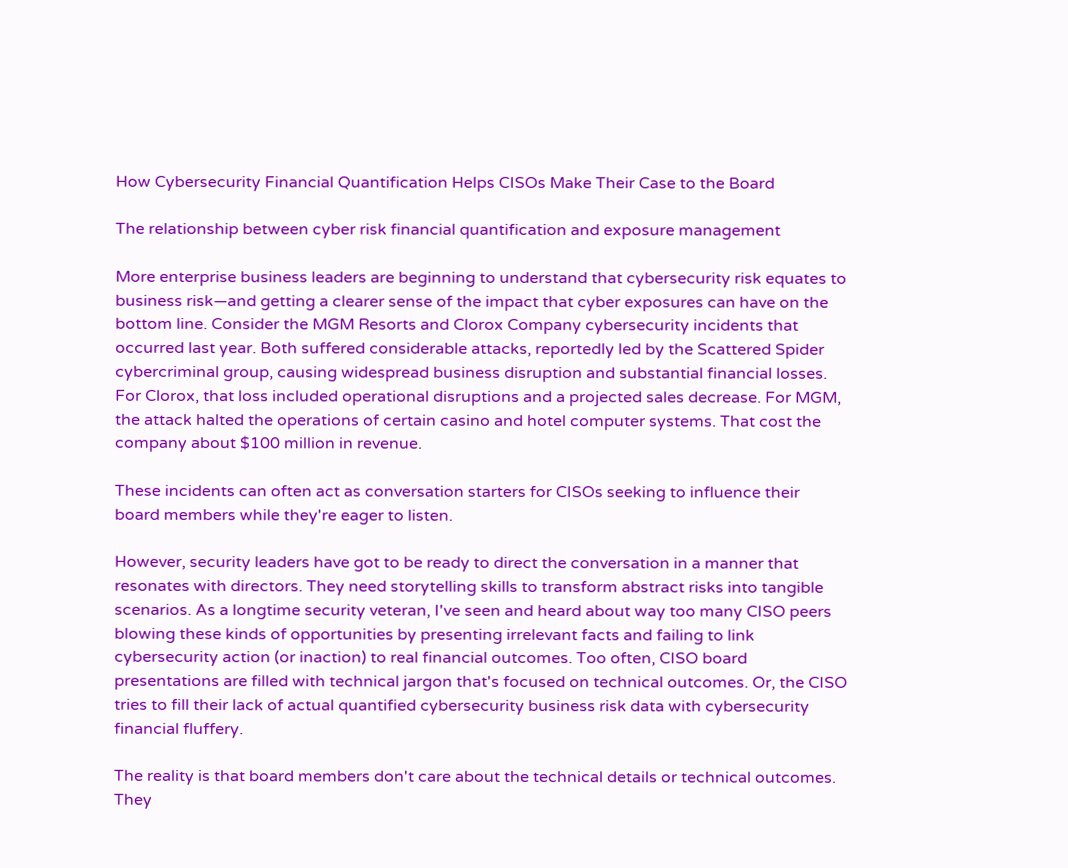How Cybersecurity Financial Quantification Helps CISOs Make Their Case to the Board

The relationship between cyber risk financial quantification and exposure management

More enterprise business leaders are beginning to understand that cybersecurity risk equates to business risk—and getting a clearer sense of the impact that cyber exposures can have on the bottom line. Consider the MGM Resorts and Clorox Company cybersecurity incidents that occurred last year. Both suffered considerable attacks, reportedly led by the Scattered Spider cybercriminal group, causing widespread business disruption and substantial financial losses. For Clorox, that loss included operational disruptions and a projected sales decrease. For MGM, the attack halted the operations of certain casino and hotel computer systems. That cost the company about $100 million in revenue.

These incidents can often act as conversation starters for CISOs seeking to influence their board members while they're eager to listen.

However, security leaders have got to be ready to direct the conversation in a manner that resonates with directors. They need storytelling skills to transform abstract risks into tangible scenarios. As a longtime security veteran, I've seen and heard about way too many CISO peers blowing these kinds of opportunities by presenting irrelevant facts and failing to link cybersecurity action (or inaction) to real financial outcomes. Too often, CISO board presentations are filled with technical jargon that's focused on technical outcomes. Or, the CISO tries to fill their lack of actual quantified cybersecurity business risk data with cybersecurity financial fluffery.

The reality is that board members don't care about the technical details or technical outcomes. They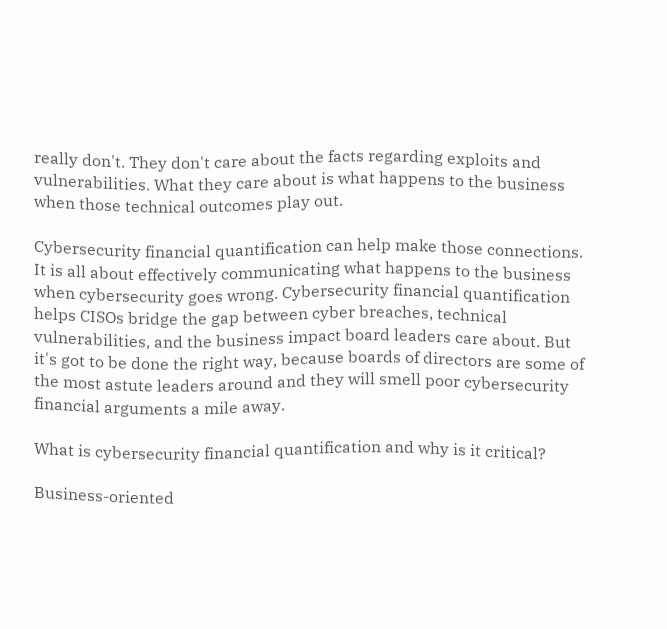really don't. They don't care about the facts regarding exploits and vulnerabilities. What they care about is what happens to the business when those technical outcomes play out.

Cybersecurity financial quantification can help make those connections. It is all about effectively communicating what happens to the business when cybersecurity goes wrong. Cybersecurity financial quantification helps CISOs bridge the gap between cyber breaches, technical vulnerabilities, and the business impact board leaders care about. But it's got to be done the right way, because boards of directors are some of the most astute leaders around and they will smell poor cybersecurity financial arguments a mile away.

What is cybersecurity financial quantification and why is it critical?

Business-oriented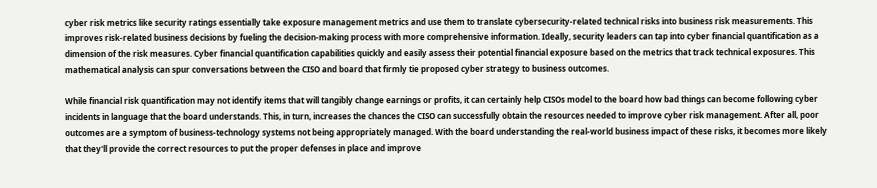cyber risk metrics like security ratings essentially take exposure management metrics and use them to translate cybersecurity-related technical risks into business risk measurements. This improves risk-related business decisions by fueling the decision-making process with more comprehensive information. Ideally, security leaders can tap into cyber financial quantification as a dimension of the risk measures. Cyber financial quantification capabilities quickly and easily assess their potential financial exposure based on the metrics that track technical exposures. This mathematical analysis can spur conversations between the CISO and board that firmly tie proposed cyber strategy to business outcomes.

While financial risk quantification may not identify items that will tangibly change earnings or profits, it can certainly help CISOs model to the board how bad things can become following cyber incidents in language that the board understands. This, in turn, increases the chances the CISO can successfully obtain the resources needed to improve cyber risk management. After all, poor outcomes are a symptom of business-technology systems not being appropriately managed. With the board understanding the real-world business impact of these risks, it becomes more likely that they'll provide the correct resources to put the proper defenses in place and improve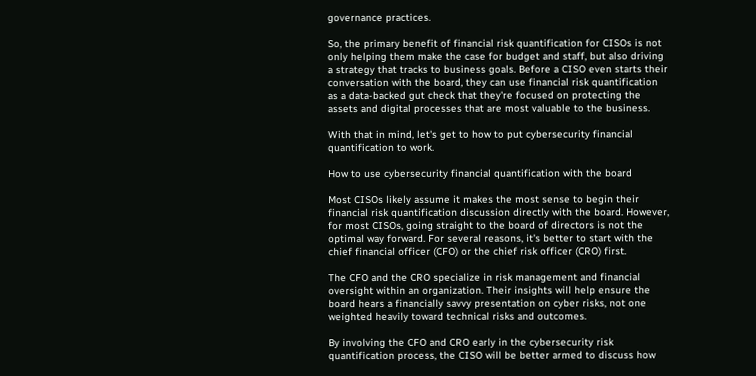governance practices.

So, the primary benefit of financial risk quantification for CISOs is not only helping them make the case for budget and staff, but also driving a strategy that tracks to business goals. Before a CISO even starts their conversation with the board, they can use financial risk quantification as a data-backed gut check that they're focused on protecting the assets and digital processes that are most valuable to the business.

With that in mind, let's get to how to put cybersecurity financial quantification to work.

How to use cybersecurity financial quantification with the board

Most CISOs likely assume it makes the most sense to begin their financial risk quantification discussion directly with the board. However, for most CISOs, going straight to the board of directors is not the optimal way forward. For several reasons, it's better to start with the chief financial officer (CFO) or the chief risk officer (CRO) first.

The CFO and the CRO specialize in risk management and financial oversight within an organization. Their insights will help ensure the board hears a financially savvy presentation on cyber risks, not one weighted heavily toward technical risks and outcomes.

By involving the CFO and CRO early in the cybersecurity risk quantification process, the CISO will be better armed to discuss how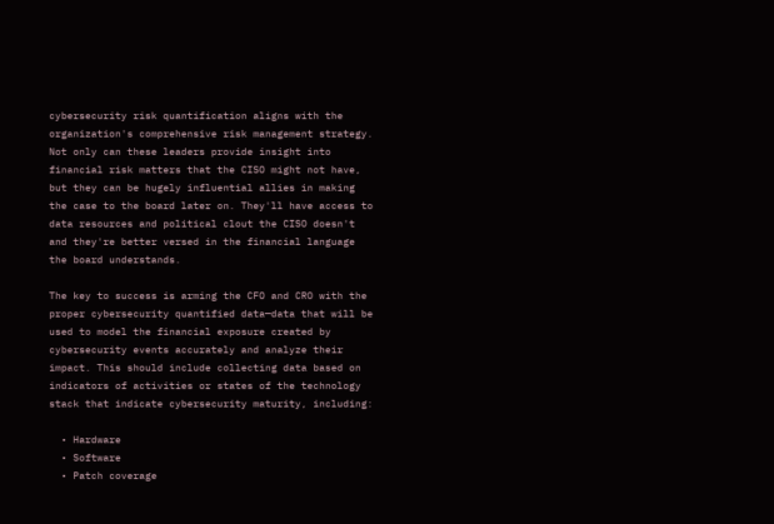cybersecurity risk quantification aligns with the organization's comprehensive risk management strategy. Not only can these leaders provide insight into financial risk matters that the CISO might not have, but they can be hugely influential allies in making the case to the board later on. They'll have access to data resources and political clout the CISO doesn't and they're better versed in the financial language the board understands.

The key to success is arming the CFO and CRO with the proper cybersecurity quantified data—data that will be used to model the financial exposure created by cybersecurity events accurately and analyze their impact. This should include collecting data based on indicators of activities or states of the technology stack that indicate cybersecurity maturity, including:

  • Hardware
  • Software
  • Patch coverage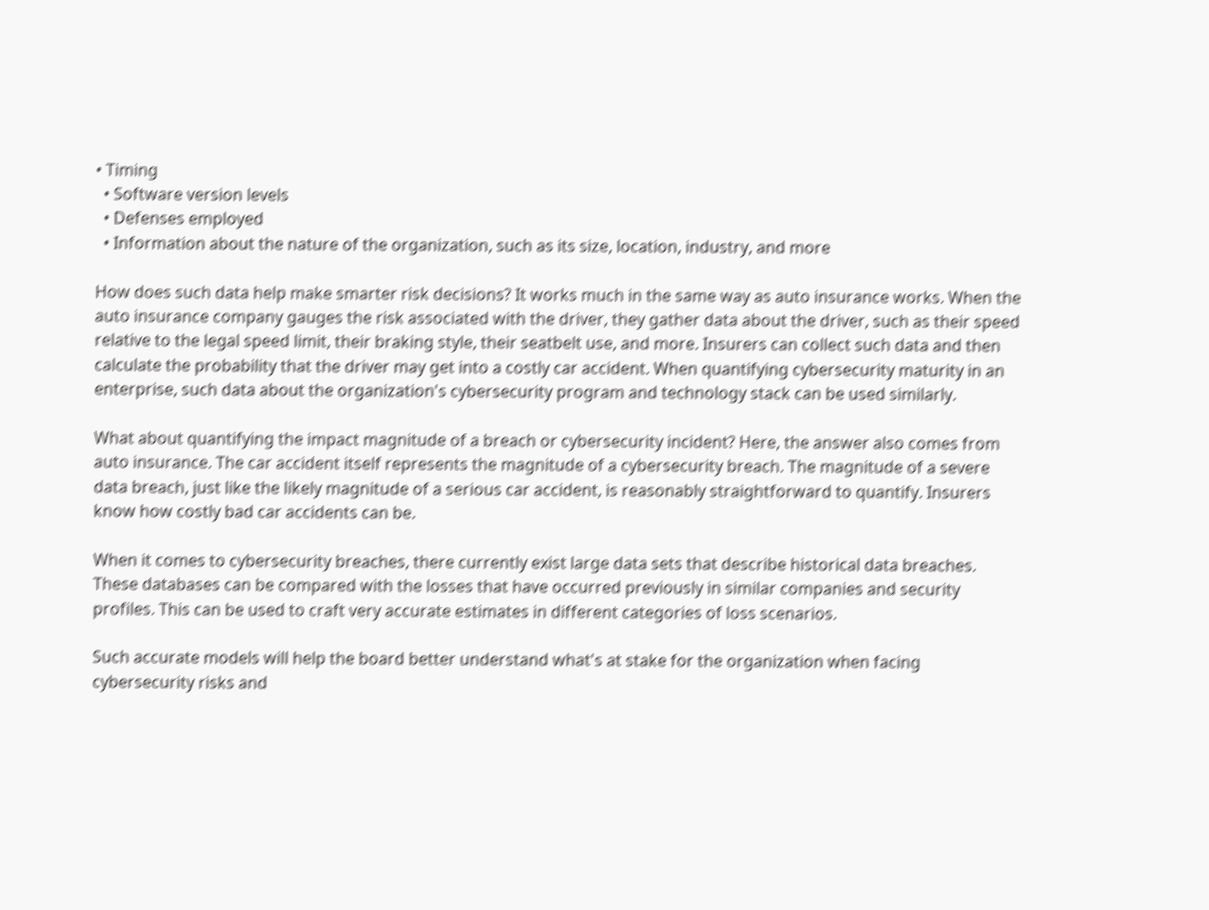• Timing
  • Software version levels
  • Defenses employed
  • Information about the nature of the organization, such as its size, location, industry, and more

How does such data help make smarter risk decisions? It works much in the same way as auto insurance works. When the auto insurance company gauges the risk associated with the driver, they gather data about the driver, such as their speed relative to the legal speed limit, their braking style, their seatbelt use, and more. Insurers can collect such data and then calculate the probability that the driver may get into a costly car accident. When quantifying cybersecurity maturity in an enterprise, such data about the organization's cybersecurity program and technology stack can be used similarly.

What about quantifying the impact magnitude of a breach or cybersecurity incident? Here, the answer also comes from auto insurance. The car accident itself represents the magnitude of a cybersecurity breach. The magnitude of a severe data breach, just like the likely magnitude of a serious car accident, is reasonably straightforward to quantify. Insurers know how costly bad car accidents can be.

When it comes to cybersecurity breaches, there currently exist large data sets that describe historical data breaches. These databases can be compared with the losses that have occurred previously in similar companies and security profiles. This can be used to craft very accurate estimates in different categories of loss scenarios.

Such accurate models will help the board better understand what's at stake for the organization when facing cybersecurity risks and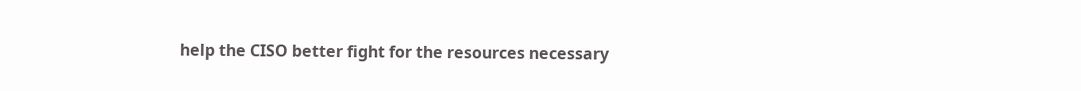help the CISO better fight for the resources necessary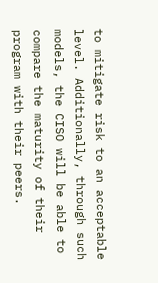to mitigate risk to an acceptable level. Additionally, through such models, the CISO will be able to compare the maturity of their program with their peers.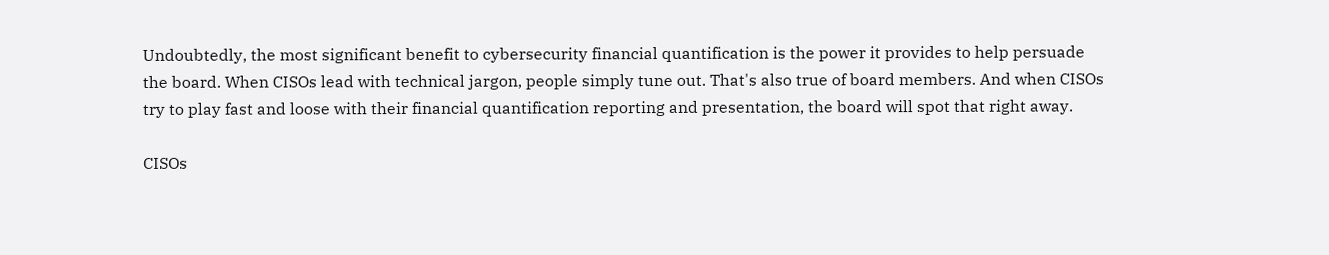Undoubtedly, the most significant benefit to cybersecurity financial quantification is the power it provides to help persuade the board. When CISOs lead with technical jargon, people simply tune out. That's also true of board members. And when CISOs try to play fast and loose with their financial quantification reporting and presentation, the board will spot that right away.

CISOs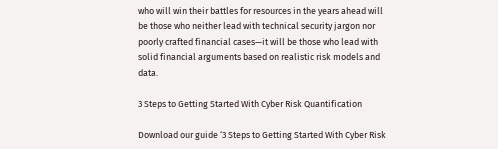who will win their battles for resources in the years ahead will be those who neither lead with technical security jargon nor poorly crafted financial cases—it will be those who lead with solid financial arguments based on realistic risk models and data.

3 Steps to Getting Started With Cyber Risk Quantification

Download our guide ‘3 Steps to Getting Started With Cyber Risk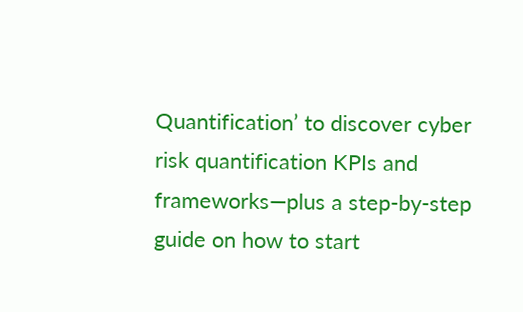Quantification’ to discover cyber risk quantification KPIs and frameworks—plus a step-by-step guide on how to start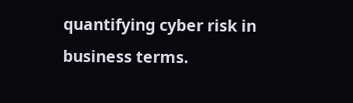quantifying cyber risk in business terms.